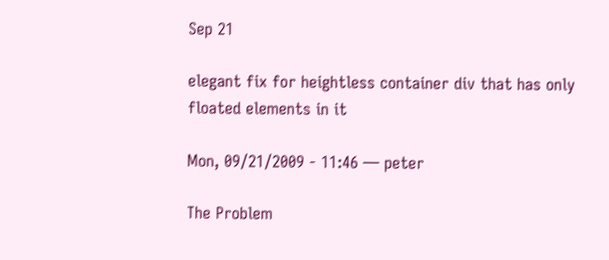Sep 21

elegant fix for heightless container div that has only floated elements in it

Mon, 09/21/2009 - 11:46 — peter

The Problem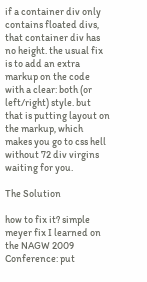if a container div only contains floated divs, that container div has no height. the usual fix is to add an extra markup on the code with a clear: both (or left/right) style. but that is putting layout on the markup, which makes you go to css hell without 72 div virgins waiting for you.

The Solution

how to fix it? simple meyer fix I learned on the NAGW 2009 Conference: put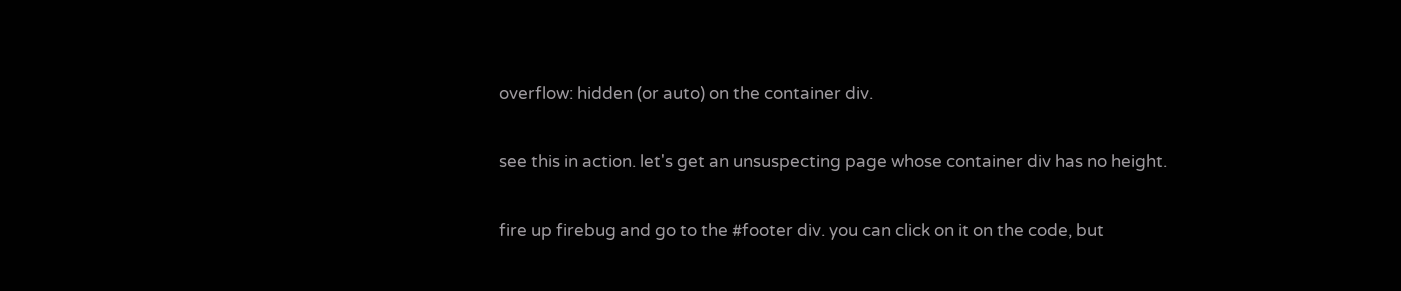overflow: hidden (or auto) on the container div.

see this in action. let's get an unsuspecting page whose container div has no height.

fire up firebug and go to the #footer div. you can click on it on the code, but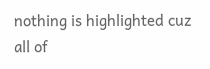nothing is highlighted cuz all of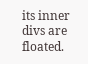its inner divs are floated.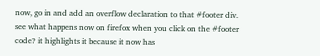now, go in and add an overflow declaration to that #footer div. see what happens now on firefox when you click on the #footer code? it highlights it because it now has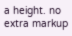a height. no extra markup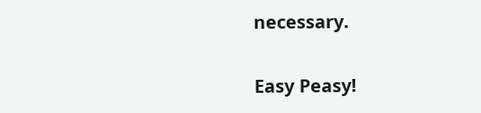necessary.

Easy Peasy!